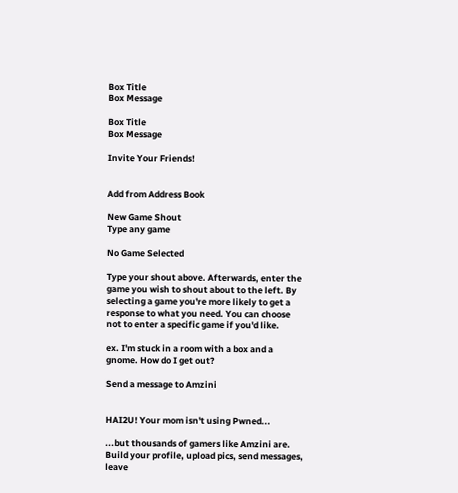Box Title
Box Message

Box Title
Box Message

Invite Your Friends!


Add from Address Book

New Game Shout
Type any game

No Game Selected

Type your shout above. Afterwards, enter the game you wish to shout about to the left. By selecting a game you're more likely to get a response to what you need. You can choose not to enter a specific game if you'd like.

ex. I'm stuck in a room with a box and a gnome. How do I get out?

Send a message to Amzini


HAI2U! Your mom isn't using Pwned...

...but thousands of gamers like Amzini are. Build your profile, upload pics, send messages, leave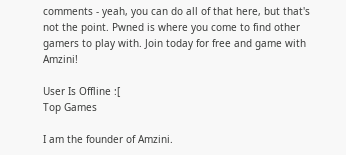comments - yeah, you can do all of that here, but that's not the point. Pwned is where you come to find other gamers to play with. Join today for free and game with Amzini!

User Is Offline :[
Top Games

I am the founder of Amzini.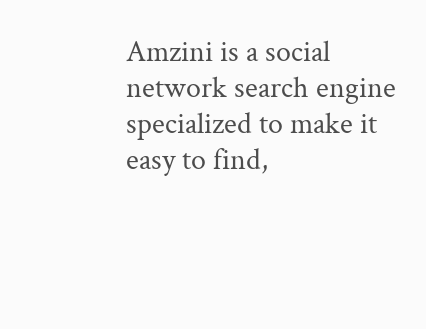Amzini is a social network search engine specialized to make it easy to find,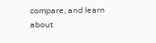compare, and learn about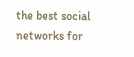the best social networks for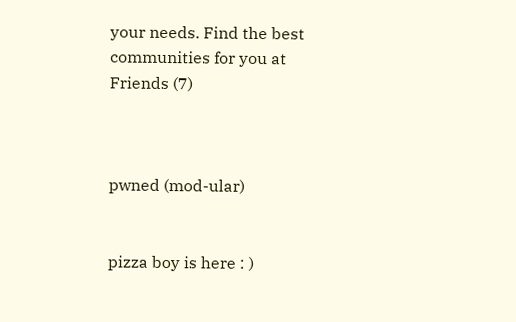your needs. Find the best communities for you at
Friends (7)



pwned (mod-ular)


pizza boy is here : )